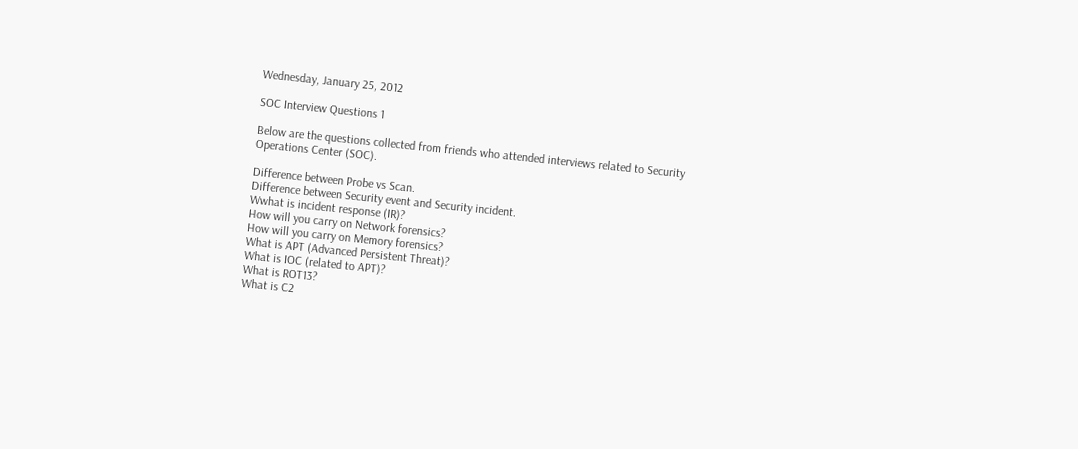Wednesday, January 25, 2012

SOC Interview Questions 1

Below are the questions collected from friends who attended interviews related to Security Operations Center (SOC).

Difference between Probe vs Scan.
Difference between Security event and Security incident.
Wwhat is incident response (IR)?
How will you carry on Network forensics?
How will you carry on Memory forensics?
What is APT (Advanced Persistent Threat)?
What is IOC (related to APT)?
What is ROT13?
What is C2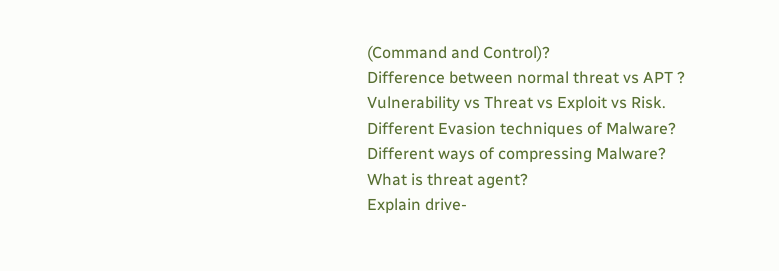(Command and Control)?
Difference between normal threat vs APT ?
Vulnerability vs Threat vs Exploit vs Risk.
Different Evasion techniques of Malware?
Different ways of compressing Malware?
What is threat agent?
Explain drive-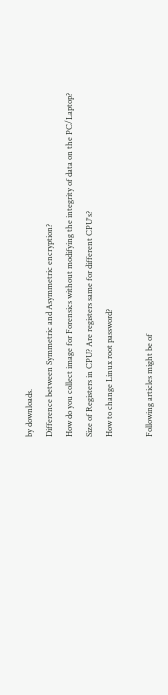by downloads.
Difference between Symmetric and Asymmetric encryption?
How do you collect image for Forensics without modifying the integrity of data on the PC/Laptop?
Size of Registers in CPU? Are registers same for different CPU's?
How to change Linux root password?

Following articles might be of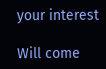your interest

Will come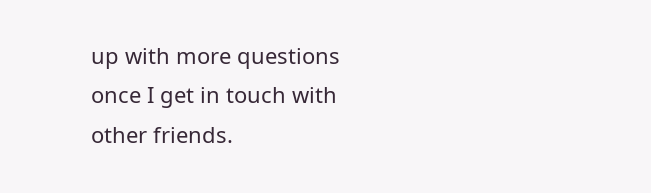up with more questions once I get in touch with other friends.